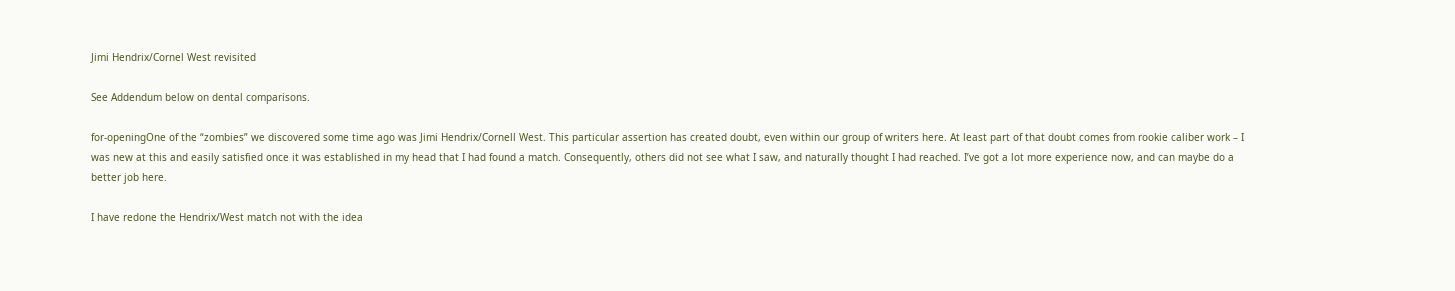Jimi Hendrix/Cornel West revisited

See Addendum below on dental comparisons.

for-openingOne of the “zombies” we discovered some time ago was Jimi Hendrix/Cornell West. This particular assertion has created doubt, even within our group of writers here. At least part of that doubt comes from rookie caliber work – I was new at this and easily satisfied once it was established in my head that I had found a match. Consequently, others did not see what I saw, and naturally thought I had reached. I’ve got a lot more experience now, and can maybe do a better job here.

I have redone the Hendrix/West match not with the idea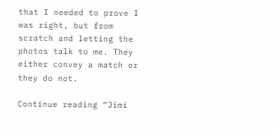that I needed to prove I was right, but from scratch and letting the photos talk to me. They either convey a match or they do not.

Continue reading “Jimi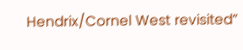Hendrix/Cornel West revisited”